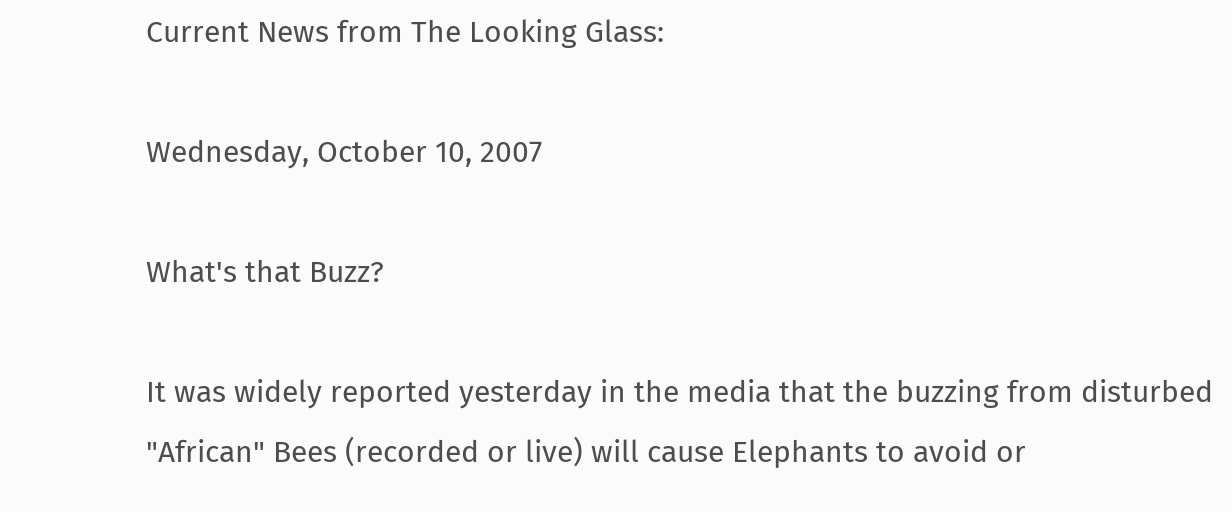Current News from The Looking Glass:

Wednesday, October 10, 2007

What's that Buzz?

It was widely reported yesterday in the media that the buzzing from disturbed "African" Bees (recorded or live) will cause Elephants to avoid or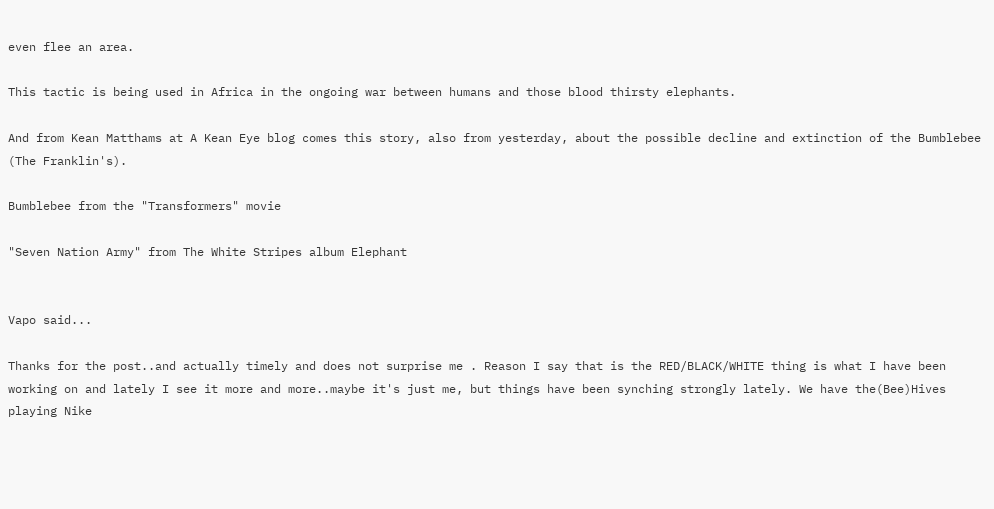even flee an area.

This tactic is being used in Africa in the ongoing war between humans and those blood thirsty elephants.

And from Kean Matthams at A Kean Eye blog comes this story, also from yesterday, about the possible decline and extinction of the Bumblebee (The Franklin's).

Bumblebee from the "Transformers" movie

"Seven Nation Army" from The White Stripes album Elephant


Vapo said...

Thanks for the post..and actually timely and does not surprise me . Reason I say that is the RED/BLACK/WHITE thing is what I have been working on and lately I see it more and more..maybe it's just me, but things have been synching strongly lately. We have the(Bee)Hives playing Nike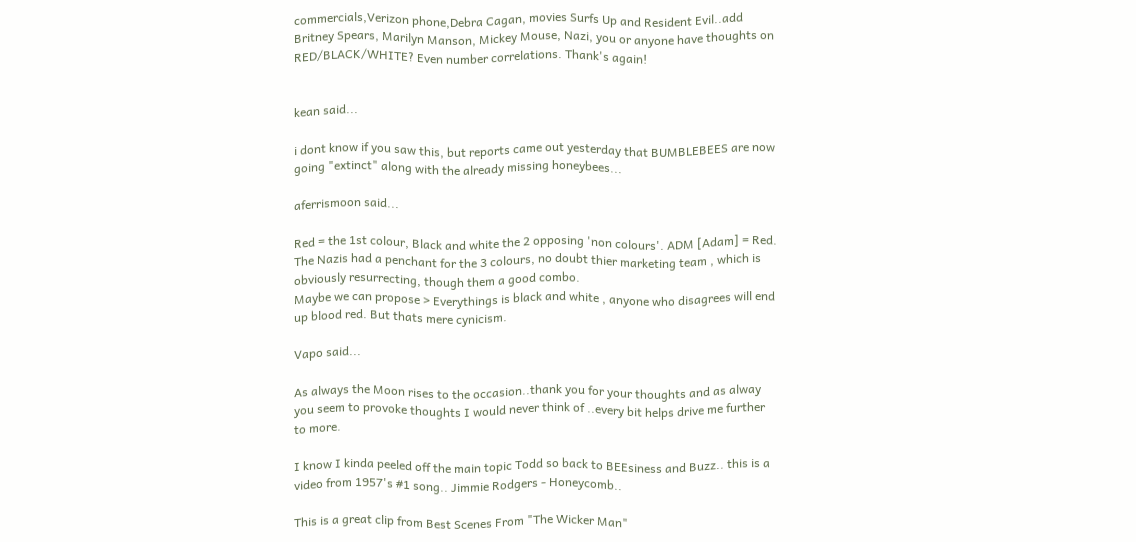commercials,Verizon phone,Debra Cagan, movies Surfs Up and Resident Evil..add Britney Spears, Marilyn Manson, Mickey Mouse, Nazi, you or anyone have thoughts on RED/BLACK/WHITE? Even number correlations. Thank's again!


kean said...

i dont know if you saw this, but reports came out yesterday that BUMBLEBEES are now going "extinct" along with the already missing honeybees...

aferrismoon said...

Red = the 1st colour, Black and white the 2 opposing 'non colours'. ADM [Adam] = Red.
The Nazis had a penchant for the 3 colours, no doubt thier marketing team , which is obviously resurrecting, though them a good combo.
Maybe we can propose > Everythings is black and white , anyone who disagrees will end up blood red. But thats mere cynicism.

Vapo said...

As always the Moon rises to the occasion..thank you for your thoughts and as alway you seem to provoke thoughts I would never think of ..every bit helps drive me further to more.

I know I kinda peeled off the main topic Todd so back to BEEsiness and Buzz.. this is a video from 1957's #1 song.. Jimmie Rodgers - Honeycomb..

This is a great clip from Best Scenes From "The Wicker Man"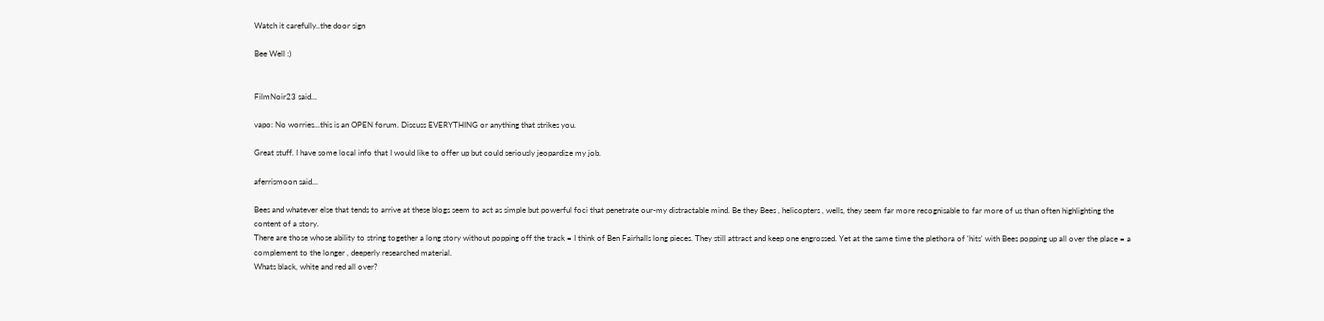Watch it carefully..the door sign

Bee Well :)


FilmNoir23 said...

vapo: No worries...this is an OPEN forum. Discuss EVERYTHING or anything that strikes you.

Great stuff. I have some local info that I would like to offer up but could seriously jeopardize my job.

aferrismoon said...

Bees and whatever else that tends to arrive at these blogs seem to act as simple but powerful foci that penetrate our-my distractable mind. Be they Bees , helicopters , wells, they seem far more recognisable to far more of us than often highlighting the content of a story.
There are those whose ability to string together a long story without popping off the track = I think of Ben Fairhalls long pieces. They still attract and keep one engrossed. Yet at the same time the plethora of 'hits' with Bees popping up all over the place = a complement to the longer , deeperly researched material.
Whats black, white and red all over?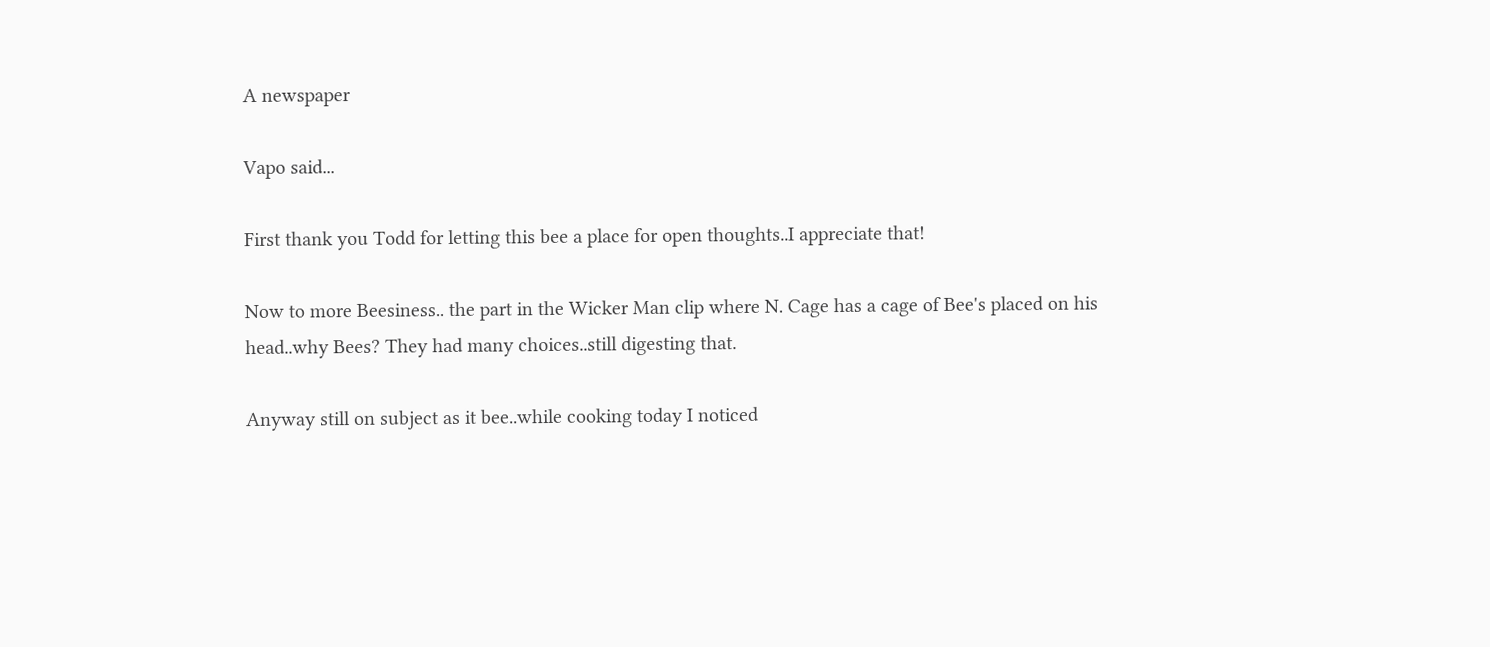A newspaper

Vapo said...

First thank you Todd for letting this bee a place for open thoughts..I appreciate that!

Now to more Beesiness.. the part in the Wicker Man clip where N. Cage has a cage of Bee's placed on his head..why Bees? They had many choices..still digesting that.

Anyway still on subject as it bee..while cooking today I noticed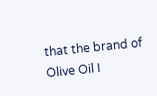that the brand of Olive Oil I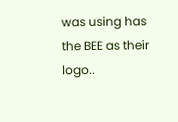was using has the BEE as their logo..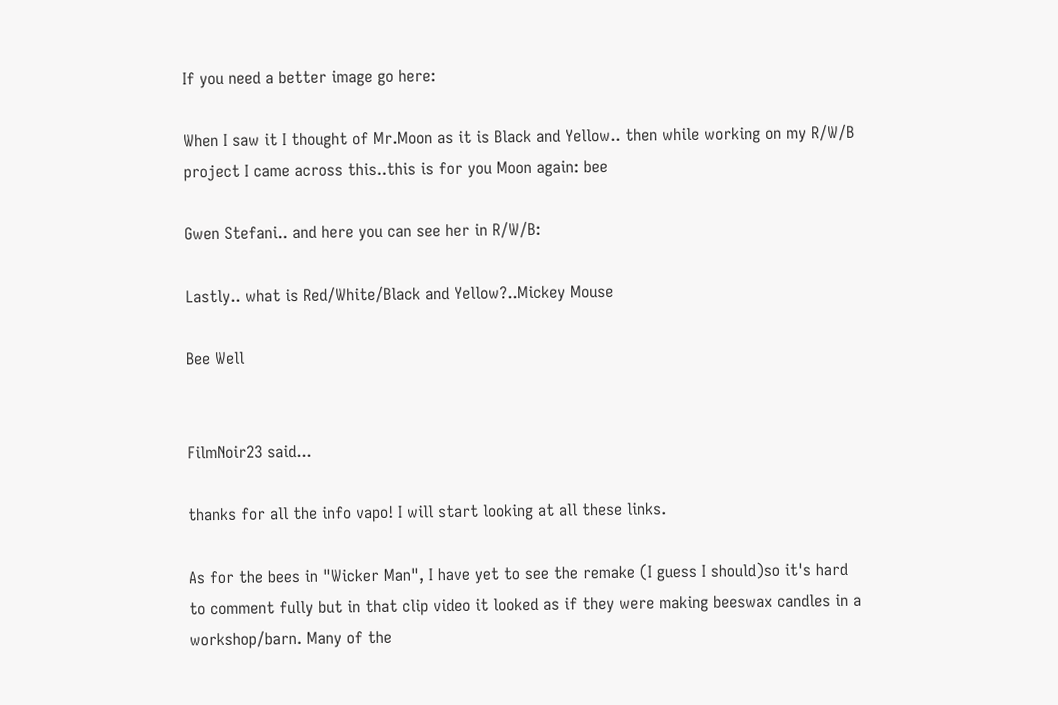If you need a better image go here:

When I saw it I thought of Mr.Moon as it is Black and Yellow.. then while working on my R/W/B project I came across this..this is for you Moon again: bee

Gwen Stefani.. and here you can see her in R/W/B:

Lastly.. what is Red/White/Black and Yellow?..Mickey Mouse

Bee Well


FilmNoir23 said...

thanks for all the info vapo! I will start looking at all these links.

As for the bees in "Wicker Man", I have yet to see the remake (I guess I should)so it's hard to comment fully but in that clip video it looked as if they were making beeswax candles in a workshop/barn. Many of the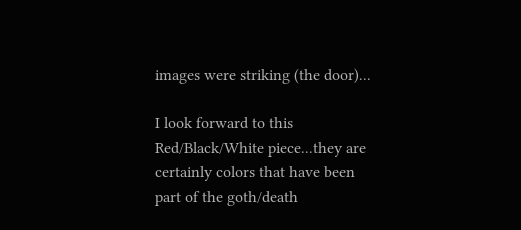images were striking (the door)...

I look forward to this Red/Black/White piece...they are certainly colors that have been part of the goth/death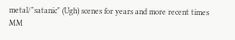metal/"satanic" (Ugh) scenes for years and more recent times MM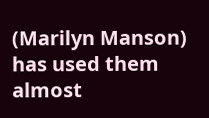(Marilyn Manson) has used them almost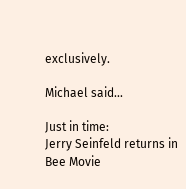exclusively.

Michael said...

Just in time:
Jerry Seinfeld returns in Bee Movie